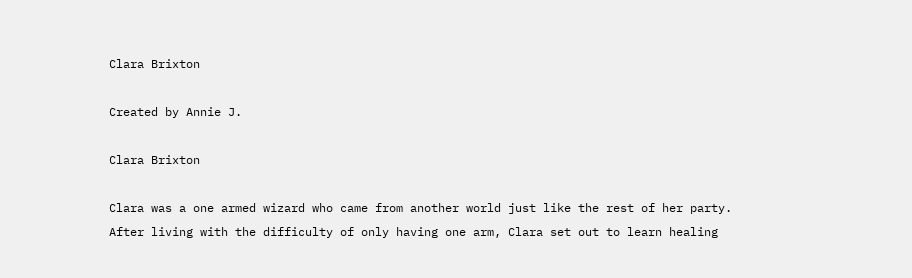Clara Brixton

Created by Annie J.

Clara Brixton

Clara was a one armed wizard who came from another world just like the rest of her party. After living with the difficulty of only having one arm, Clara set out to learn healing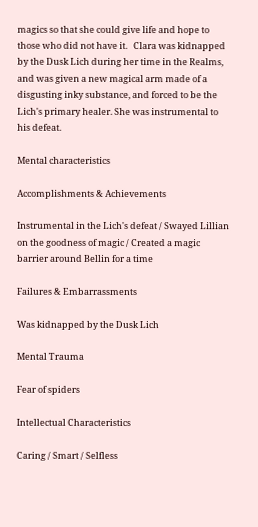magics so that she could give life and hope to those who did not have it.   Clara was kidnapped by the Dusk Lich during her time in the Realms, and was given a new magical arm made of a disgusting inky substance, and forced to be the Lich's primary healer. She was instrumental to his defeat.

Mental characteristics

Accomplishments & Achievements

Instrumental in the Lich's defeat / Swayed Lillian on the goodness of magic / Created a magic barrier around Bellin for a time

Failures & Embarrassments

Was kidnapped by the Dusk Lich

Mental Trauma

Fear of spiders

Intellectual Characteristics

Caring / Smart / Selfless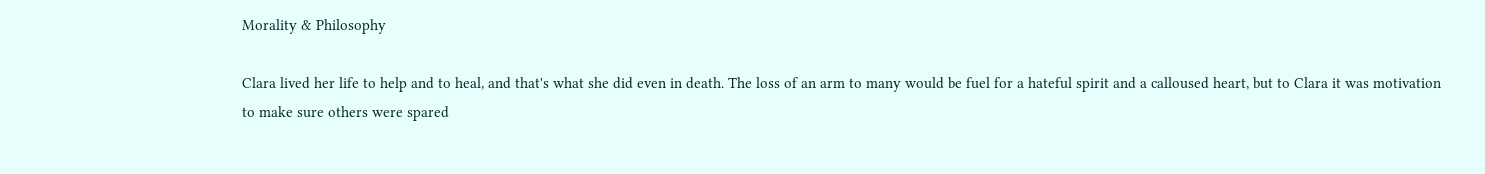Morality & Philosophy

Clara lived her life to help and to heal, and that's what she did even in death. The loss of an arm to many would be fuel for a hateful spirit and a calloused heart, but to Clara it was motivation to make sure others were spared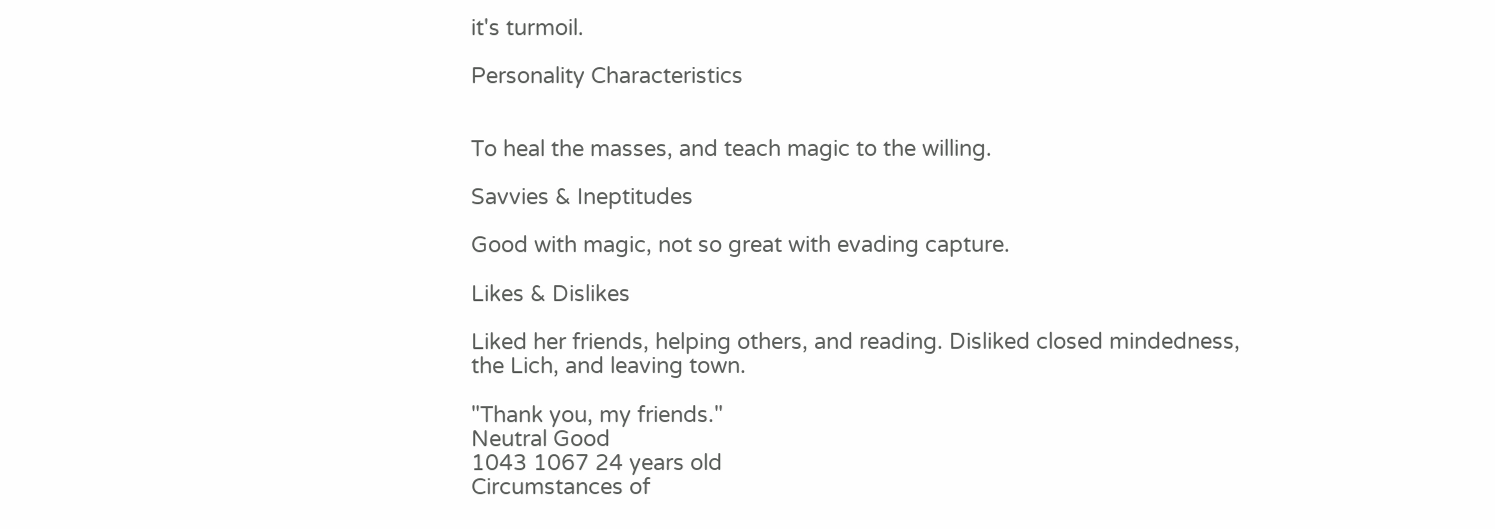it's turmoil.

Personality Characteristics


To heal the masses, and teach magic to the willing.

Savvies & Ineptitudes

Good with magic, not so great with evading capture.

Likes & Dislikes

Liked her friends, helping others, and reading. Disliked closed mindedness, the Lich, and leaving town.

"Thank you, my friends."
Neutral Good
1043 1067 24 years old
Circumstances of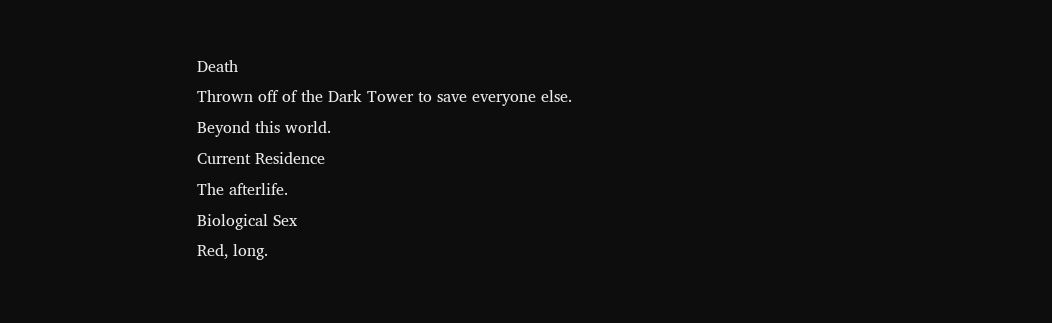Death
Thrown off of the Dark Tower to save everyone else.
Beyond this world.
Current Residence
The afterlife.
Biological Sex
Red, long.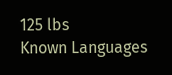125 lbs
Known Languages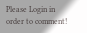Please Login in order to comment!